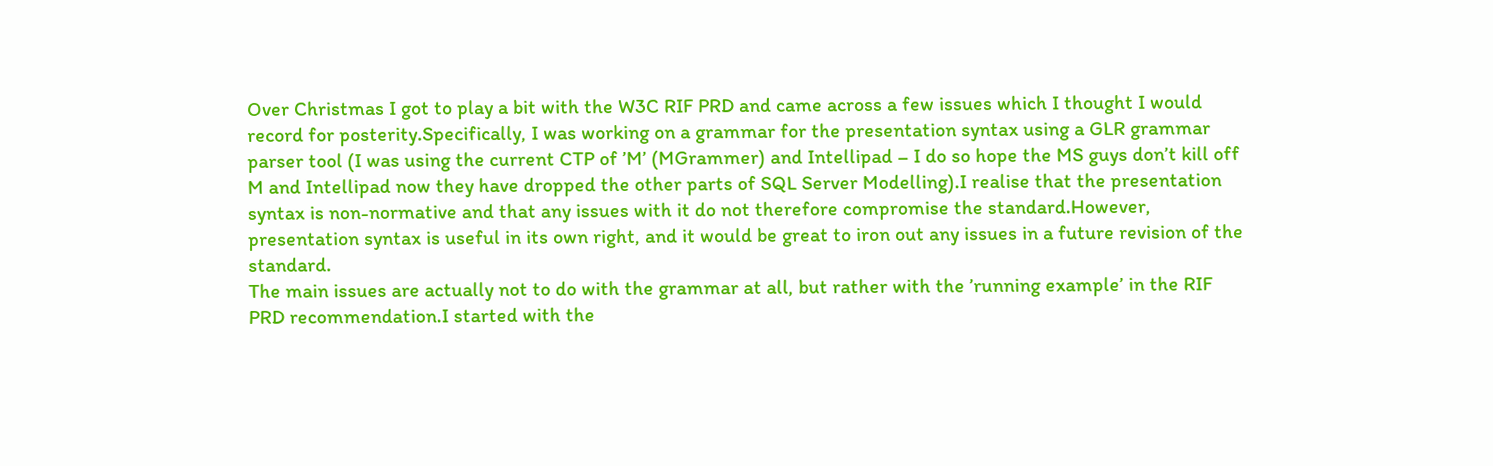Over Christmas I got to play a bit with the W3C RIF PRD and came across a few issues which I thought I would record for posterity.Specifically, I was working on a grammar for the presentation syntax using a GLR grammar parser tool (I was using the current CTP of ’M’ (MGrammer) and Intellipad – I do so hope the MS guys don’t kill off M and Intellipad now they have dropped the other parts of SQL Server Modelling).I realise that the presentation syntax is non-normative and that any issues with it do not therefore compromise the standard.However, presentation syntax is useful in its own right, and it would be great to iron out any issues in a future revision of the standard.
The main issues are actually not to do with the grammar at all, but rather with the ’running example’ in the RIF PRD recommendation.I started with the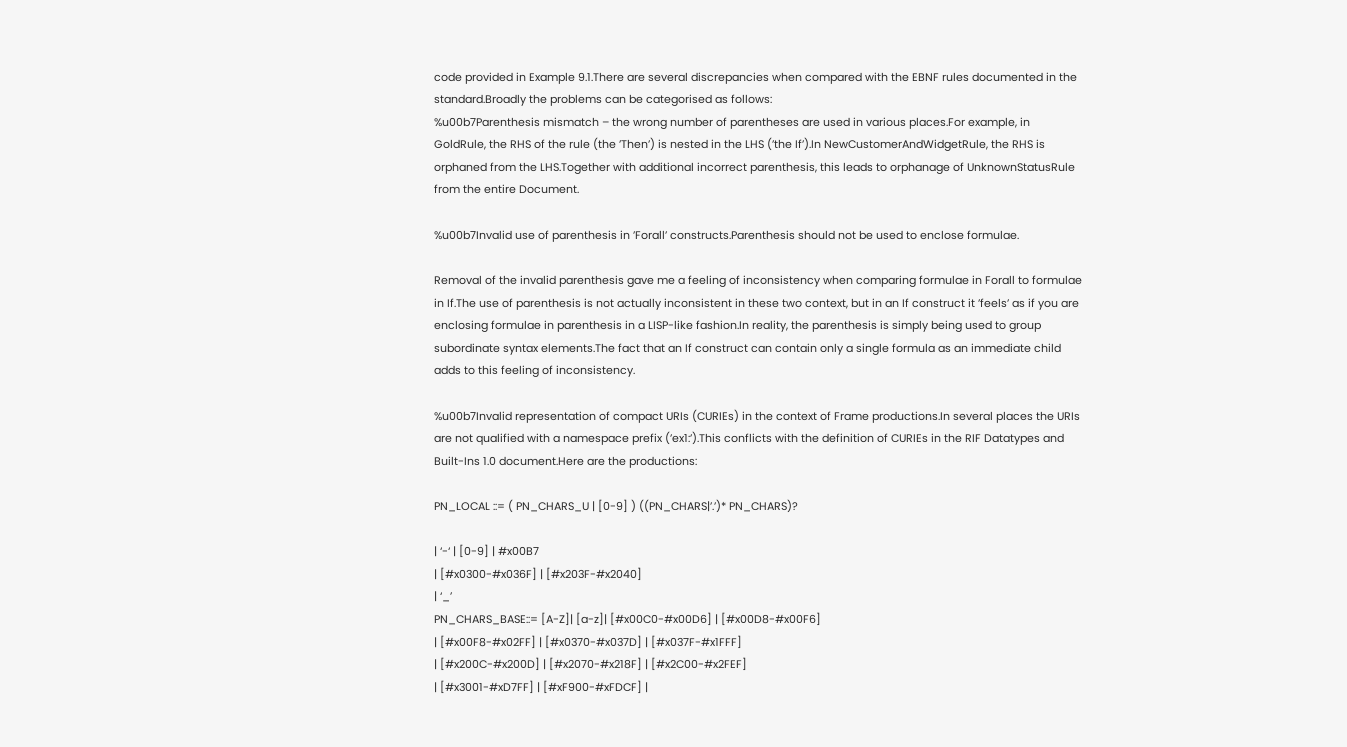code provided in Example 9.1.There are several discrepancies when compared with the EBNF rules documented in the standard.Broadly the problems can be categorised as follows:
%u00b7Parenthesis mismatch – the wrong number of parentheses are used in various places.For example, in GoldRule, the RHS of the rule (the ’Then’) is nested in the LHS (’the If’).In NewCustomerAndWidgetRule, the RHS is orphaned from the LHS.Together with additional incorrect parenthesis, this leads to orphanage of UnknownStatusRule from the entire Document.

%u00b7Invalid use of parenthesis in ’Forall’ constructs.Parenthesis should not be used to enclose formulae.

Removal of the invalid parenthesis gave me a feeling of inconsistency when comparing formulae in Forall to formulae in If.The use of parenthesis is not actually inconsistent in these two context, but in an If construct it ’feels’ as if you are enclosing formulae in parenthesis in a LISP-like fashion.In reality, the parenthesis is simply being used to group subordinate syntax elements.The fact that an If construct can contain only a single formula as an immediate child adds to this feeling of inconsistency.

%u00b7Invalid representation of compact URIs (CURIEs) in the context of Frame productions.In several places the URIs are not qualified with a namespace prefix (’ex1:’).This conflicts with the definition of CURIEs in the RIF Datatypes and Built-Ins 1.0 document.Here are the productions:

PN_LOCAL ::= ( PN_CHARS_U | [0-9] ) ((PN_CHARS|’.’)* PN_CHARS)?

| ‘-‘ | [0-9] | #x00B7
| [#x0300-#x036F] | [#x203F-#x2040]
| ‘_’
PN_CHARS_BASE::= [A-Z]| [a-z]| [#x00C0-#x00D6] | [#x00D8-#x00F6]
| [#x00F8-#x02FF] | [#x0370-#x037D] | [#x037F-#x1FFF]
| [#x200C-#x200D] | [#x2070-#x218F] | [#x2C00-#x2FEF]
| [#x3001-#xD7FF] | [#xF900-#xFDCF] |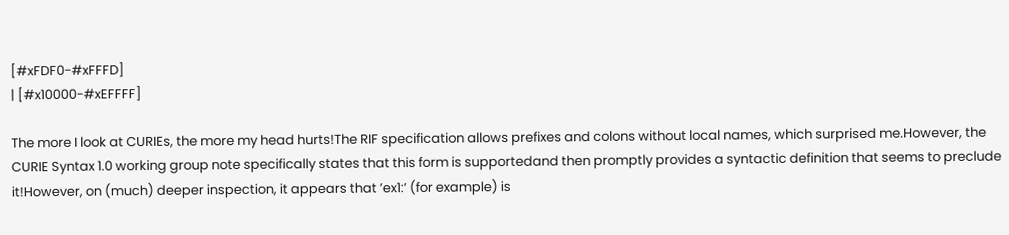[#xFDF0-#xFFFD]
| [#x10000-#xEFFFF]

The more I look at CURIEs, the more my head hurts!The RIF specification allows prefixes and colons without local names, which surprised me.However, the
CURIE Syntax 1.0 working group note specifically states that this form is supportedand then promptly provides a syntactic definition that seems to preclude it!However, on (much) deeper inspection, it appears that ’ex1:’ (for example) is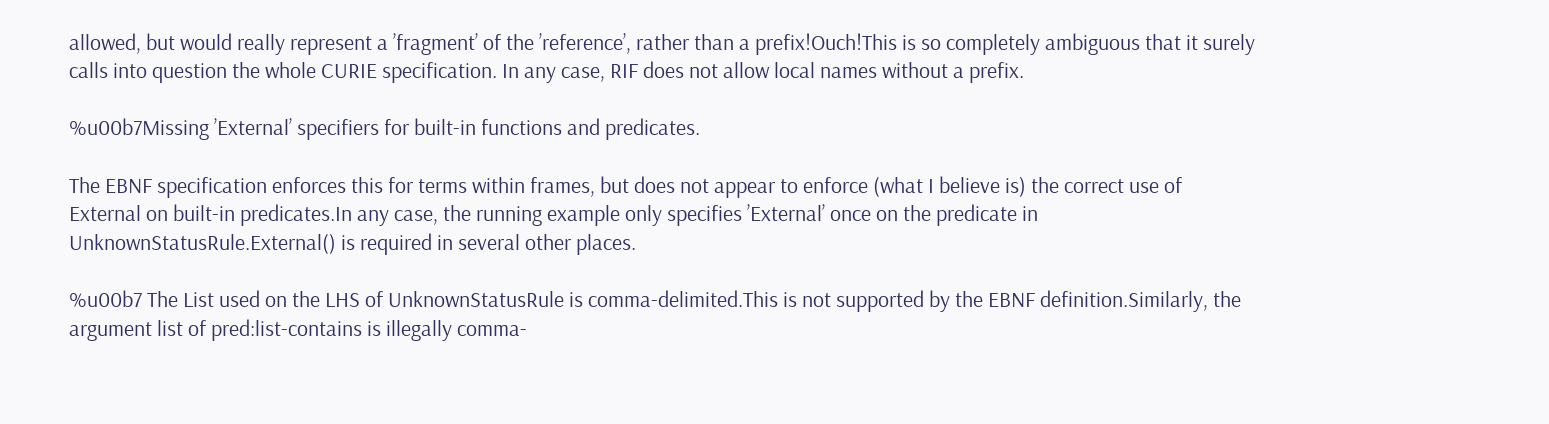allowed, but would really represent a ’fragment’ of the ’reference’, rather than a prefix!Ouch!This is so completely ambiguous that it surely calls into question the whole CURIE specification. In any case, RIF does not allow local names without a prefix.

%u00b7Missing ’External’ specifiers for built-in functions and predicates.

The EBNF specification enforces this for terms within frames, but does not appear to enforce (what I believe is) the correct use of External on built-in predicates.In any case, the running example only specifies ’External’ once on the predicate in UnknownStatusRule.External() is required in several other places.

%u00b7 The List used on the LHS of UnknownStatusRule is comma-delimited.This is not supported by the EBNF definition.Similarly, the argument list of pred:list-contains is illegally comma-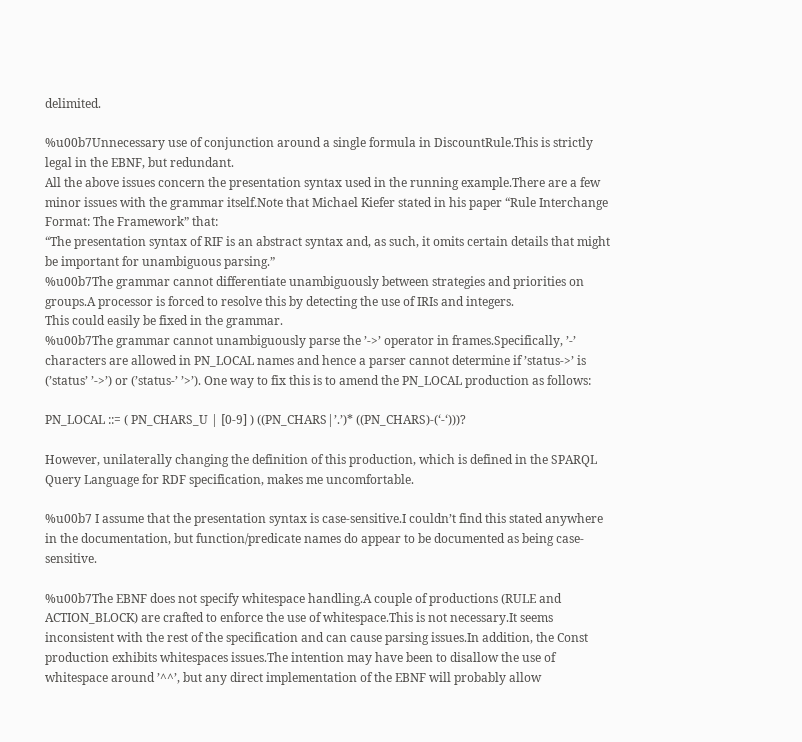delimited.

%u00b7Unnecessary use of conjunction around a single formula in DiscountRule.This is strictly legal in the EBNF, but redundant.
All the above issues concern the presentation syntax used in the running example.There are a few minor issues with the grammar itself.Note that Michael Kiefer stated in his paper “Rule Interchange Format: The Framework” that:
“The presentation syntax of RIF is an abstract syntax and, as such, it omits certain details that might be important for unambiguous parsing.”
%u00b7The grammar cannot differentiate unambiguously between strategies and priorities on groups.A processor is forced to resolve this by detecting the use of IRIs and integers.
This could easily be fixed in the grammar.
%u00b7The grammar cannot unambiguously parse the ’->’ operator in frames.Specifically, ’-’ characters are allowed in PN_LOCAL names and hence a parser cannot determine if ’status->’ is (’status’ ’->’) or (’status-’ ’>’). One way to fix this is to amend the PN_LOCAL production as follows:

PN_LOCAL ::= ( PN_CHARS_U | [0-9] ) ((PN_CHARS|’.’)* ((PN_CHARS)-(‘-‘)))?

However, unilaterally changing the definition of this production, which is defined in the SPARQL Query Language for RDF specification, makes me uncomfortable.

%u00b7 I assume that the presentation syntax is case-sensitive.I couldn’t find this stated anywhere in the documentation, but function/predicate names do appear to be documented as being case-sensitive.

%u00b7The EBNF does not specify whitespace handling.A couple of productions (RULE and ACTION_BLOCK) are crafted to enforce the use of whitespace.This is not necessary.It seems inconsistent with the rest of the specification and can cause parsing issues.In addition, the Const production exhibits whitespaces issues.The intention may have been to disallow the use of whitespace around ’^^’, but any direct implementation of the EBNF will probably allow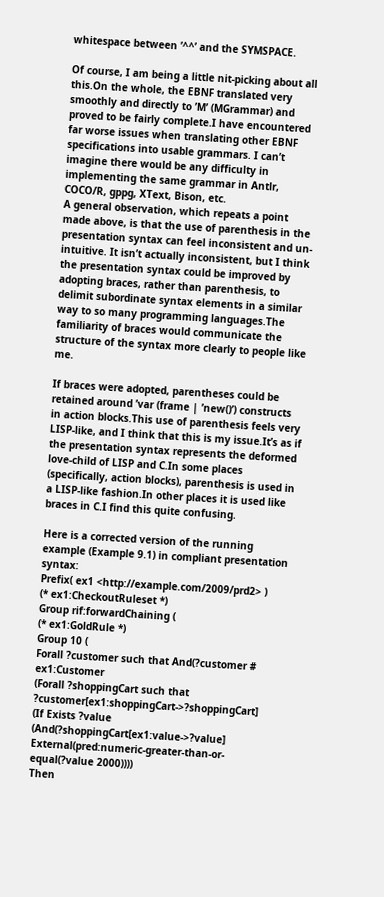whitespace between ’^^’ and the SYMSPACE.

Of course, I am being a little nit-picking about all this.On the whole, the EBNF translated very smoothly and directly to ’M’ (MGrammar) and proved to be fairly complete.I have encountered far worse issues when translating other EBNF specifications into usable grammars. I can’t imagine there would be any difficulty in implementing the same grammar in Antlr, COCO/R, gppg, XText, Bison, etc.
A general observation, which repeats a point made above, is that the use of parenthesis in the presentation syntax can feel inconsistent and un-intuitive. It isn’t actually inconsistent, but I think the presentation syntax could be improved by adopting braces, rather than parenthesis, to delimit subordinate syntax elements in a similar way to so many programming languages.The familiarity of braces would communicate the structure of the syntax more clearly to people like me.

If braces were adopted, parentheses could be retained around ’var (frame | ’new()’) constructs in action blocks.This use of parenthesis feels very LISP-like, and I think that this is my issue.It’s as if the presentation syntax represents the deformed love-child of LISP and C.In some places (specifically, action blocks), parenthesis is used in a LISP-like fashion.In other places it is used like braces in C.I find this quite confusing.

Here is a corrected version of the running example (Example 9.1) in compliant presentation syntax:
Prefix( ex1 <http://example.com/2009/prd2> )
(* ex1:CheckoutRuleset *)
Group rif:forwardChaining (
(* ex1:GoldRule *)
Group 10 (
Forall ?customer such that And(?customer # ex1:Customer
(Forall ?shoppingCart such that ?customer[ex1:shoppingCart->?shoppingCart]
(If Exists ?value (And(?shoppingCart[ex1:value->?value]
External(pred:numeric-greater-than-or-equal(?value 2000))))
Then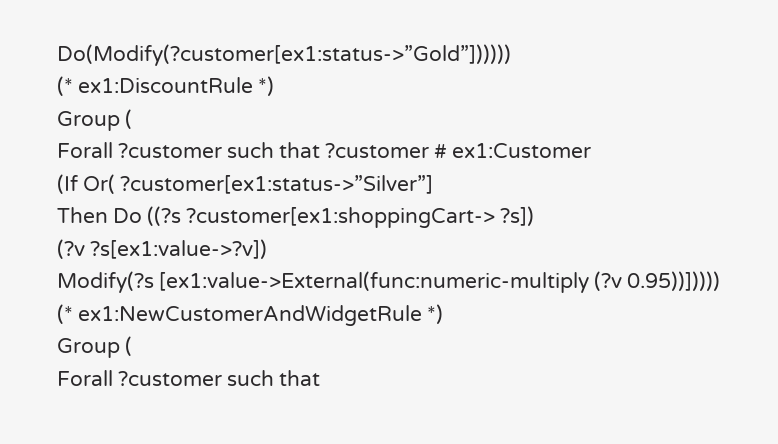Do(Modify(?customer[ex1:status->”Gold”])))))
(* ex1:DiscountRule *)
Group (
Forall ?customer such that ?customer # ex1:Customer
(If Or( ?customer[ex1:status->”Silver”]
Then Do ((?s ?customer[ex1:shoppingCart-> ?s])
(?v ?s[ex1:value->?v])
Modify(?s [ex1:value->External(func:numeric-multiply (?v 0.95))]))))
(* ex1:NewCustomerAndWidgetRule *)
Group (
Forall ?customer such that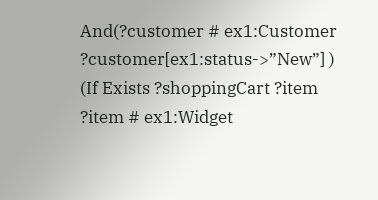And(?customer # ex1:Customer
?customer[ex1:status->”New”] )
(If Exists ?shoppingCart ?item
?item # ex1:Widget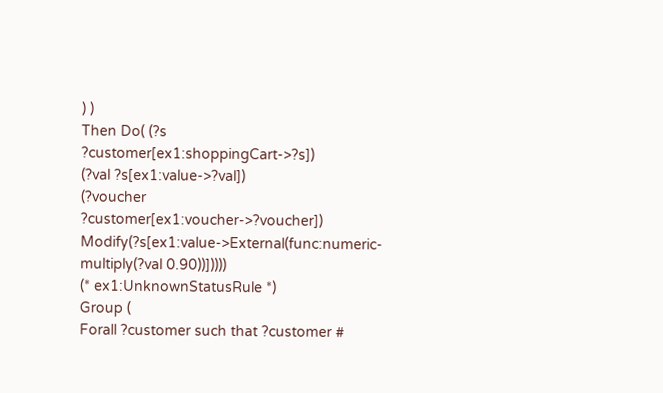) )
Then Do( (?s ?customer[ex1:shoppingCart->?s])
(?val ?s[ex1:value->?val])
(?voucher ?customer[ex1:voucher->?voucher])
Modify(?s[ex1:value->External(func:numeric-multiply(?val 0.90))]))))
(* ex1:UnknownStatusRule *)
Group (
Forall ?customer such that ?customer #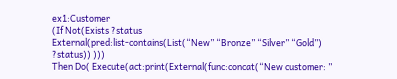ex1:Customer
(If Not(Exists ?status
External(pred:list-contains(List(“New” “Bronze” “Silver” “Gold”) ?status)) )))
Then Do( Execute(act:print(External(func:concat(“New customer: ”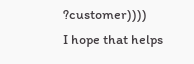?customer))))
I hope that helps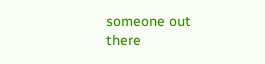someone out there